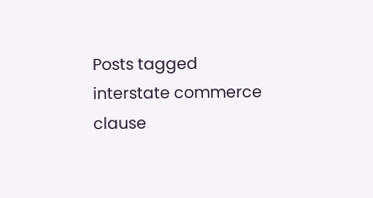Posts tagged interstate commerce clause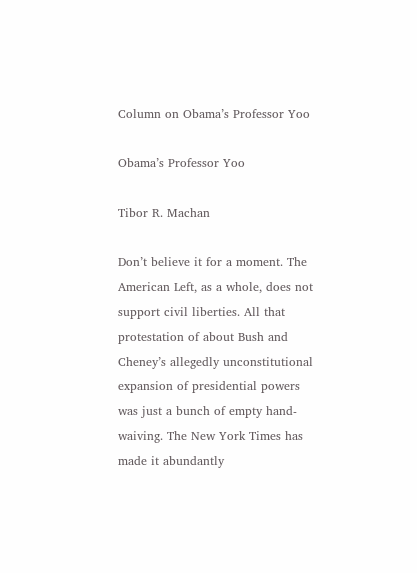Column on Obama’s Professor Yoo

Obama’s Professor Yoo

Tibor R. Machan

Don’t believe it for a moment. The American Left, as a whole, does not support civil liberties. All that protestation of about Bush and Cheney’s allegedly unconstitutional expansion of presidential powers was just a bunch of empty hand-waiving. The New York Times has made it abundantly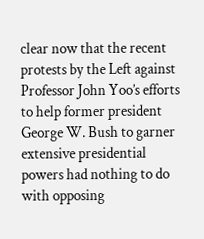clear now that the recent protests by the Left against Professor John Yoo’s efforts to help former president George W. Bush to garner extensive presidential powers had nothing to do with opposing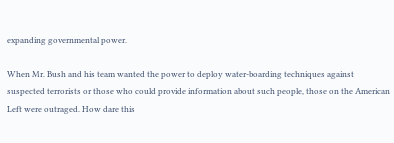expanding governmental power.

When Mr. Bush and his team wanted the power to deploy water-boarding techniques against suspected terrorists or those who could provide information about such people, those on the American Left were outraged. How dare this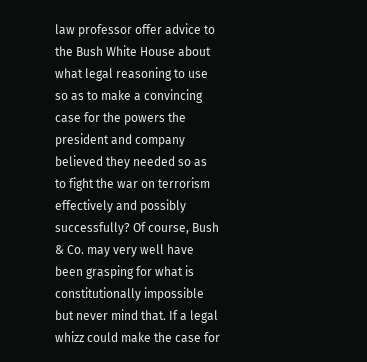law professor offer advice to the Bush White House about what legal reasoning to use so as to make a convincing case for the powers the president and company believed they needed so as to fight the war on terrorism effectively and possibly successfully? Of course, Bush & Co. may very well have been grasping for what is constitutionally impossible but never mind that. If a legal whizz could make the case for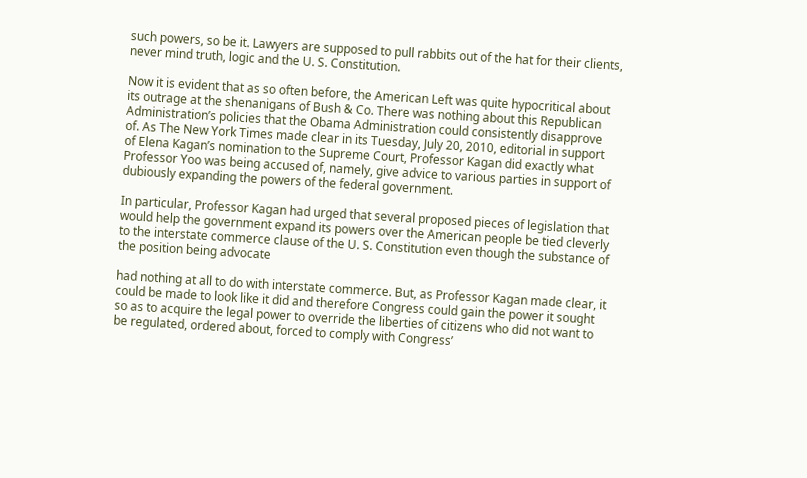such powers, so be it. Lawyers are supposed to pull rabbits out of the hat for their clients, never mind truth, logic and the U. S. Constitution.

Now it is evident that as so often before, the American Left was quite hypocritical about its outrage at the shenanigans of Bush & Co. There was nothing about this Republican Administration’s policies that the Obama Administration could consistently disapprove of. As The New York Times made clear in its Tuesday, July 20, 2010, editorial in support of Elena Kagan’s nomination to the Supreme Court, Professor Kagan did exactly what Professor Yoo was being accused of, namely, give advice to various parties in support of dubiously expanding the powers of the federal government.

In particular, Professor Kagan had urged that several proposed pieces of legislation that would help the government expand its powers over the American people be tied cleverly to the interstate commerce clause of the U. S. Constitution even though the substance of the position being advocate

had nothing at all to do with interstate commerce. But, as Professor Kagan made clear, it could be made to look like it did and therefore Congress could gain the power it sought so as to acquire the legal power to override the liberties of citizens who did not want to be regulated, ordered about, forced to comply with Congress’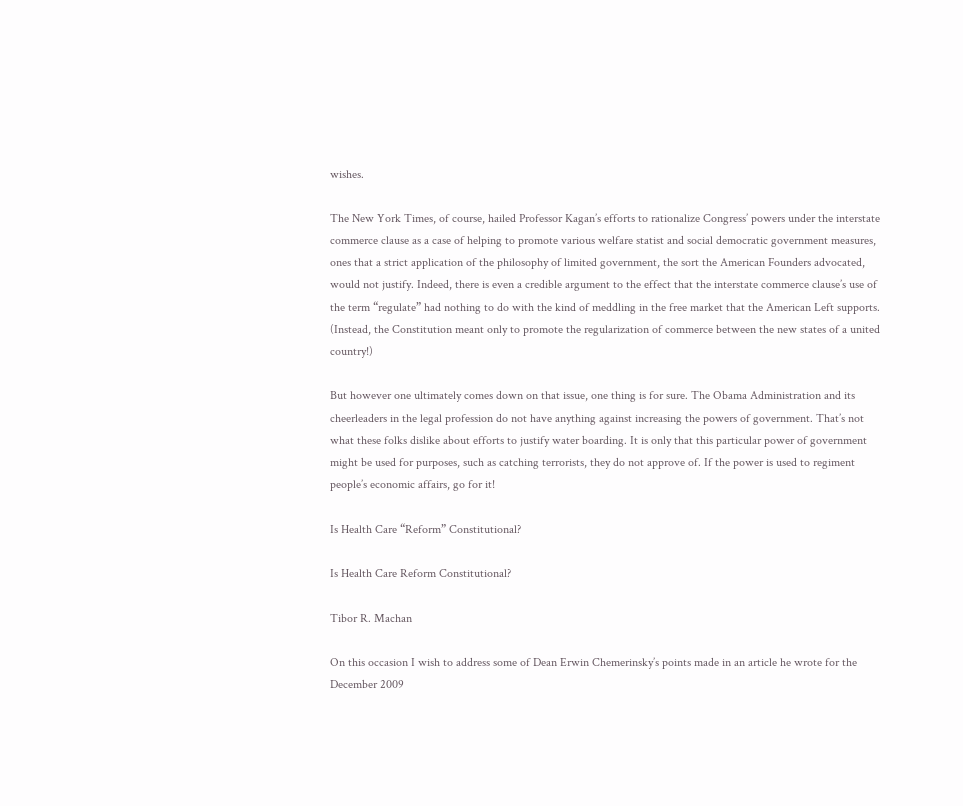wishes.

The New York Times, of course, hailed Professor Kagan’s efforts to rationalize Congress’ powers under the interstate commerce clause as a case of helping to promote various welfare statist and social democratic government measures, ones that a strict application of the philosophy of limited government, the sort the American Founders advocated, would not justify. Indeed, there is even a credible argument to the effect that the interstate commerce clause’s use of the term “regulate” had nothing to do with the kind of meddling in the free market that the American Left supports. (Instead, the Constitution meant only to promote the regularization of commerce between the new states of a united country!)

But however one ultimately comes down on that issue, one thing is for sure. The Obama Administration and its cheerleaders in the legal profession do not have anything against increasing the powers of government. That’s not what these folks dislike about efforts to justify water boarding. It is only that this particular power of government might be used for purposes, such as catching terrorists, they do not approve of. If the power is used to regiment people’s economic affairs, go for it!

Is Health Care “Reform” Constitutional?

Is Health Care Reform Constitutional?

Tibor R. Machan

On this occasion I wish to address some of Dean Erwin Chemerinsky’s points made in an article he wrote for the December 2009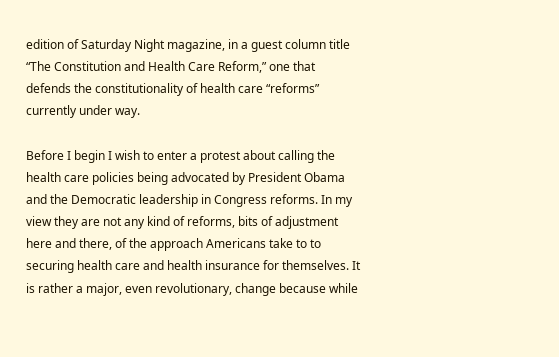edition of Saturday Night magazine, in a guest column title “The Constitution and Health Care Reform,” one that defends the constitutionality of health care “reforms” currently under way.

Before I begin I wish to enter a protest about calling the health care policies being advocated by President Obama and the Democratic leadership in Congress reforms. In my view they are not any kind of reforms, bits of adjustment here and there, of the approach Americans take to to securing health care and health insurance for themselves. It is rather a major, even revolutionary, change because while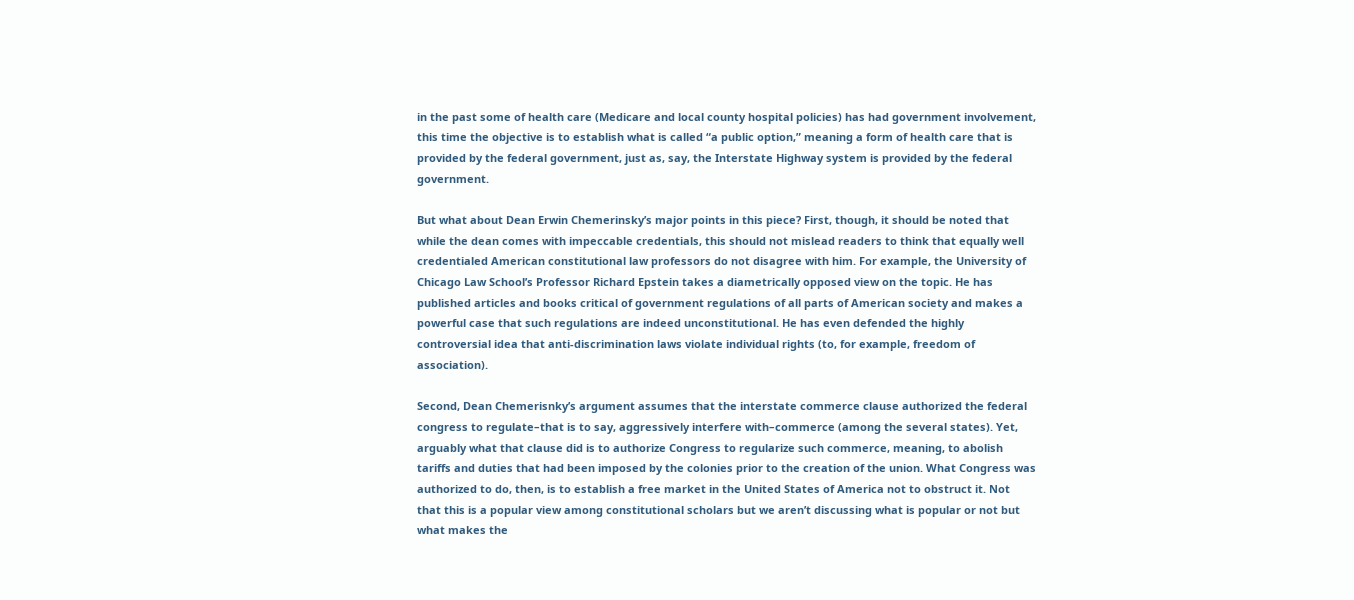in the past some of health care (Medicare and local county hospital policies) has had government involvement, this time the objective is to establish what is called “a public option,” meaning a form of health care that is provided by the federal government, just as, say, the Interstate Highway system is provided by the federal government.

But what about Dean Erwin Chemerinsky’s major points in this piece? First, though, it should be noted that while the dean comes with impeccable credentials, this should not mislead readers to think that equally well credentialed American constitutional law professors do not disagree with him. For example, the University of Chicago Law School’s Professor Richard Epstein takes a diametrically opposed view on the topic. He has published articles and books critical of government regulations of all parts of American society and makes a powerful case that such regulations are indeed unconstitutional. He has even defended the highly controversial idea that anti-discrimination laws violate individual rights (to, for example, freedom of association).

Second, Dean Chemerisnky’s argument assumes that the interstate commerce clause authorized the federal congress to regulate–that is to say, aggressively interfere with–commerce (among the several states). Yet, arguably what that clause did is to authorize Congress to regularize such commerce, meaning, to abolish tariffs and duties that had been imposed by the colonies prior to the creation of the union. What Congress was authorized to do, then, is to establish a free market in the United States of America not to obstruct it. Not that this is a popular view among constitutional scholars but we aren’t discussing what is popular or not but what makes the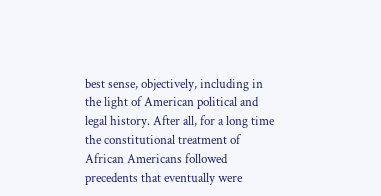best sense, objectively, including in the light of American political and legal history. After all, for a long time the constitutional treatment of African Americans followed precedents that eventually were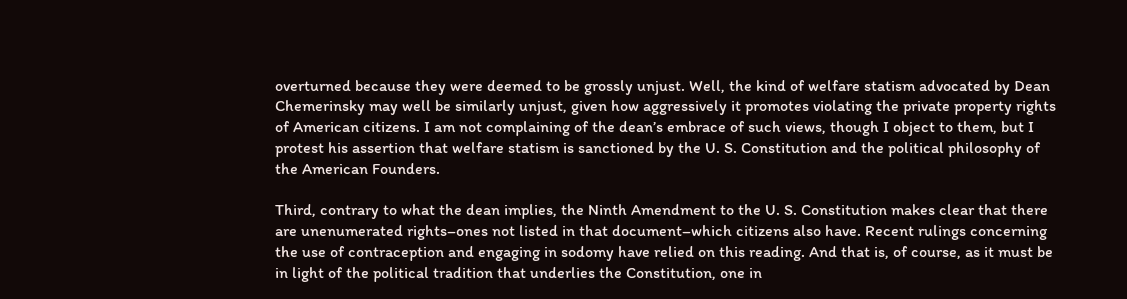overturned because they were deemed to be grossly unjust. Well, the kind of welfare statism advocated by Dean Chemerinsky may well be similarly unjust, given how aggressively it promotes violating the private property rights of American citizens. I am not complaining of the dean’s embrace of such views, though I object to them, but I protest his assertion that welfare statism is sanctioned by the U. S. Constitution and the political philosophy of the American Founders.

Third, contrary to what the dean implies, the Ninth Amendment to the U. S. Constitution makes clear that there are unenumerated rights–ones not listed in that document–which citizens also have. Recent rulings concerning the use of contraception and engaging in sodomy have relied on this reading. And that is, of course, as it must be in light of the political tradition that underlies the Constitution, one in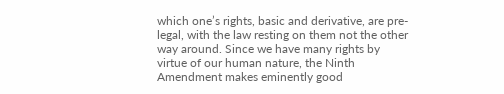which one’s rights, basic and derivative, are pre-legal, with the law resting on them not the other way around. Since we have many rights by virtue of our human nature, the Ninth Amendment makes eminently good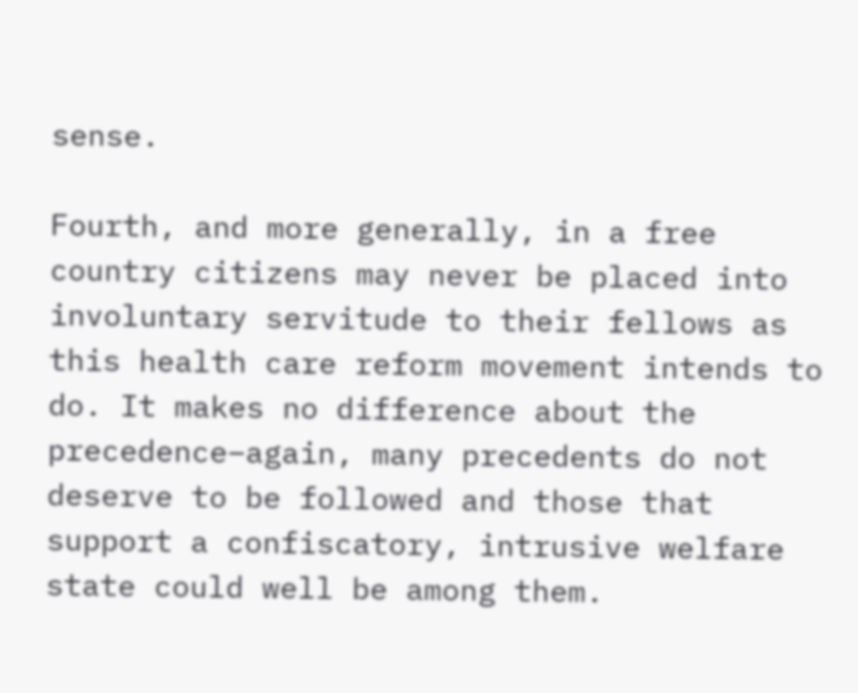sense.

Fourth, and more generally, in a free country citizens may never be placed into involuntary servitude to their fellows as this health care reform movement intends to do. It makes no difference about the precedence–again, many precedents do not deserve to be followed and those that support a confiscatory, intrusive welfare state could well be among them.